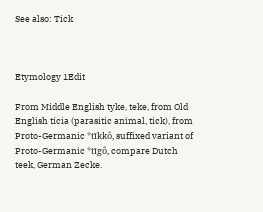See also: Tick



Etymology 1Edit

From Middle English tyke, teke, from Old English ticia (parasitic animal, tick), from Proto-Germanic *tīkkô, suffixed variant of Proto-Germanic *tīgô, compare Dutch teek, German Zecke.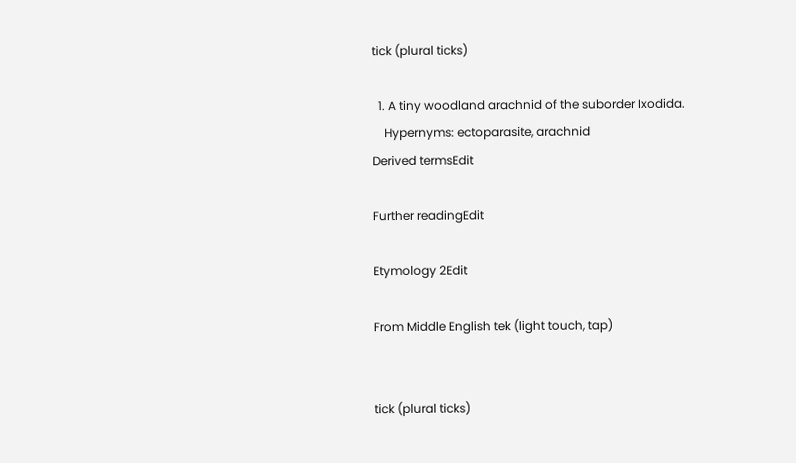tick (plural ticks)

  1. A tiny woodland arachnid of the suborder Ixodida.
    Hypernyms: ectoparasite, arachnid
Derived termsEdit

Further readingEdit

Etymology 2Edit

From Middle English tek (light touch, tap)


tick (plural ticks)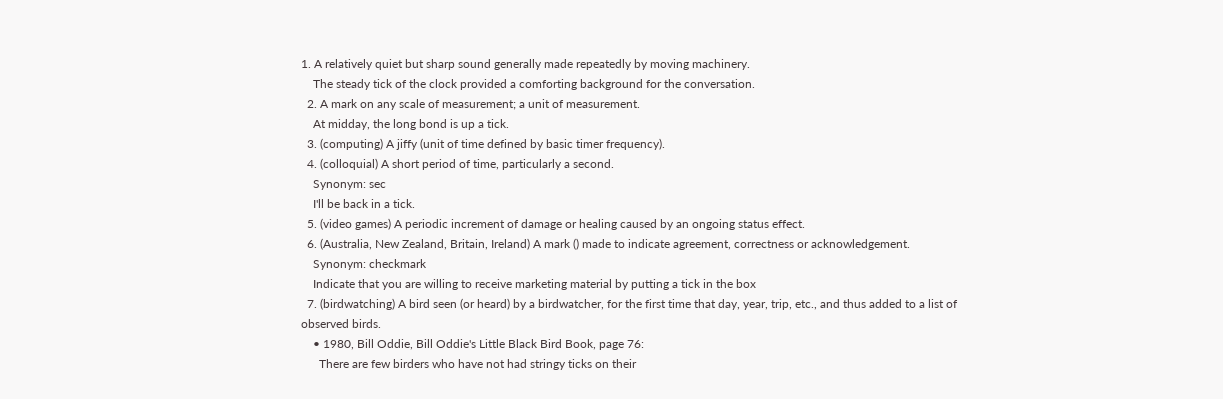1. A relatively quiet but sharp sound generally made repeatedly by moving machinery.
    The steady tick of the clock provided a comforting background for the conversation.
  2. A mark on any scale of measurement; a unit of measurement.
    At midday, the long bond is up a tick.
  3. (computing) A jiffy (unit of time defined by basic timer frequency).
  4. (colloquial) A short period of time, particularly a second.
    Synonym: sec
    I'll be back in a tick.
  5. (video games) A periodic increment of damage or healing caused by an ongoing status effect.
  6. (Australia, New Zealand, Britain, Ireland) A mark () made to indicate agreement, correctness or acknowledgement.
    Synonym: checkmark
    Indicate that you are willing to receive marketing material by putting a tick in the box
  7. (birdwatching) A bird seen (or heard) by a birdwatcher, for the first time that day, year, trip, etc., and thus added to a list of observed birds.
    • 1980, Bill Oddie, Bill Oddie's Little Black Bird Book, page 76:
      There are few birders who have not had stringy ticks on their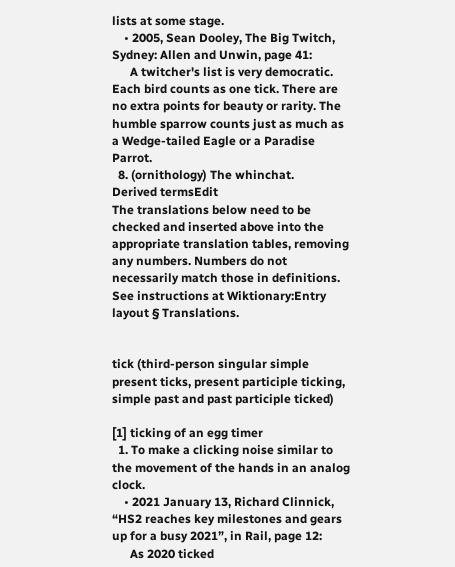lists at some stage.
    • 2005, Sean Dooley, The Big Twitch, Sydney: Allen and Unwin, page 41:
      A twitcher's list is very democratic. Each bird counts as one tick. There are no extra points for beauty or rarity. The humble sparrow counts just as much as a Wedge-tailed Eagle or a Paradise Parrot.
  8. (ornithology) The whinchat.
Derived termsEdit
The translations below need to be checked and inserted above into the appropriate translation tables, removing any numbers. Numbers do not necessarily match those in definitions. See instructions at Wiktionary:Entry layout § Translations.


tick (third-person singular simple present ticks, present participle ticking, simple past and past participle ticked)

[1] ticking of an egg timer
  1. To make a clicking noise similar to the movement of the hands in an analog clock.
    • 2021 January 13, Richard Clinnick, “HS2 reaches key milestones and gears up for a busy 2021”, in Rail, page 12:
      As 2020 ticked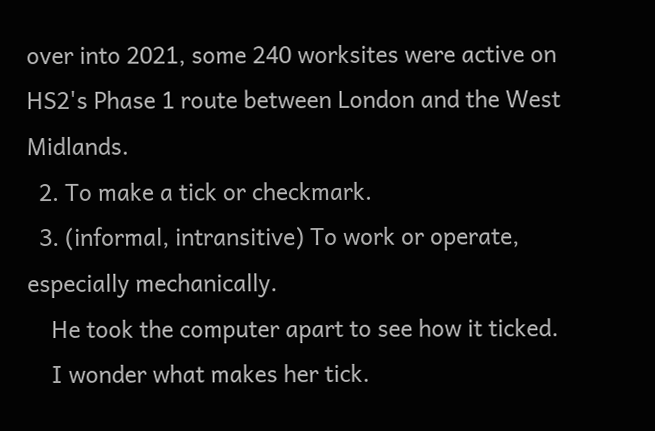over into 2021, some 240 worksites were active on HS2's Phase 1 route between London and the West Midlands.
  2. To make a tick or checkmark.
  3. (informal, intransitive) To work or operate, especially mechanically.
    He took the computer apart to see how it ticked.
    I wonder what makes her tick.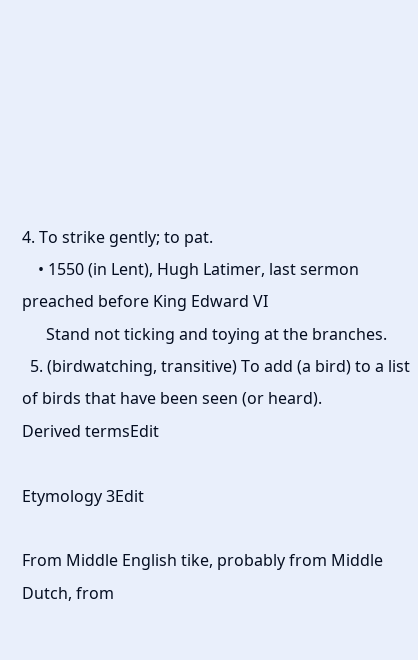4. To strike gently; to pat.
    • 1550 (in Lent), Hugh Latimer, last sermon preached before King Edward VI
      Stand not ticking and toying at the branches.
  5. (birdwatching, transitive) To add (a bird) to a list of birds that have been seen (or heard).
Derived termsEdit

Etymology 3Edit

From Middle English tike, probably from Middle Dutch, from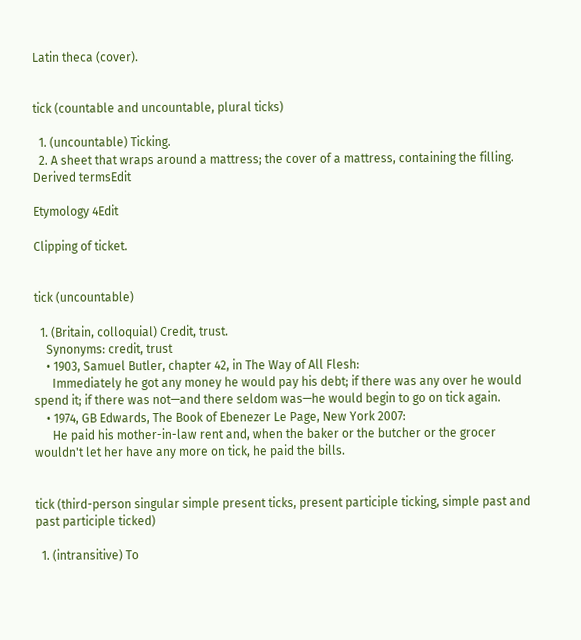Latin theca (cover).


tick (countable and uncountable, plural ticks)

  1. (uncountable) Ticking.
  2. A sheet that wraps around a mattress; the cover of a mattress, containing the filling.
Derived termsEdit

Etymology 4Edit

Clipping of ticket.


tick (uncountable)

  1. (Britain, colloquial) Credit, trust.
    Synonyms: credit, trust
    • 1903, Samuel Butler, chapter 42, in The Way of All Flesh:
      Immediately he got any money he would pay his debt; if there was any over he would spend it; if there was not—and there seldom was—he would begin to go on tick again.
    • 1974, GB Edwards, The Book of Ebenezer Le Page, New York 2007:
      He paid his mother-in-law rent and, when the baker or the butcher or the grocer wouldn't let her have any more on tick, he paid the bills.


tick (third-person singular simple present ticks, present participle ticking, simple past and past participle ticked)

  1. (intransitive) To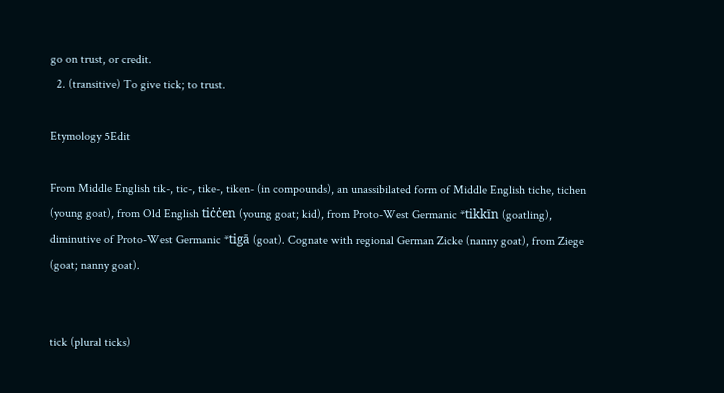go on trust, or credit.
  2. (transitive) To give tick; to trust.

Etymology 5Edit

From Middle English tik-, tic-, tike-, tiken- (in compounds), an unassibilated form of Middle English tiche, tichen (young goat), from Old English tiċċen (young goat; kid), from Proto-West Germanic *tikkīn (goatling), diminutive of Proto-West Germanic *tigā (goat). Cognate with regional German Zicke (nanny goat), from Ziege (goat; nanny goat).


tick (plural ticks)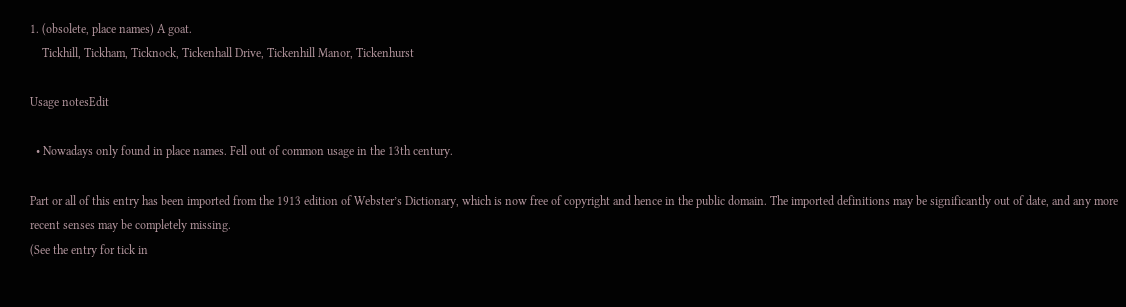1. (obsolete, place names) A goat.
    Tickhill, Tickham, Ticknock, Tickenhall Drive, Tickenhill Manor, Tickenhurst

Usage notesEdit

  • Nowadays only found in place names. Fell out of common usage in the 13th century.

Part or all of this entry has been imported from the 1913 edition of Webster’s Dictionary, which is now free of copyright and hence in the public domain. The imported definitions may be significantly out of date, and any more recent senses may be completely missing.
(See the entry for tick in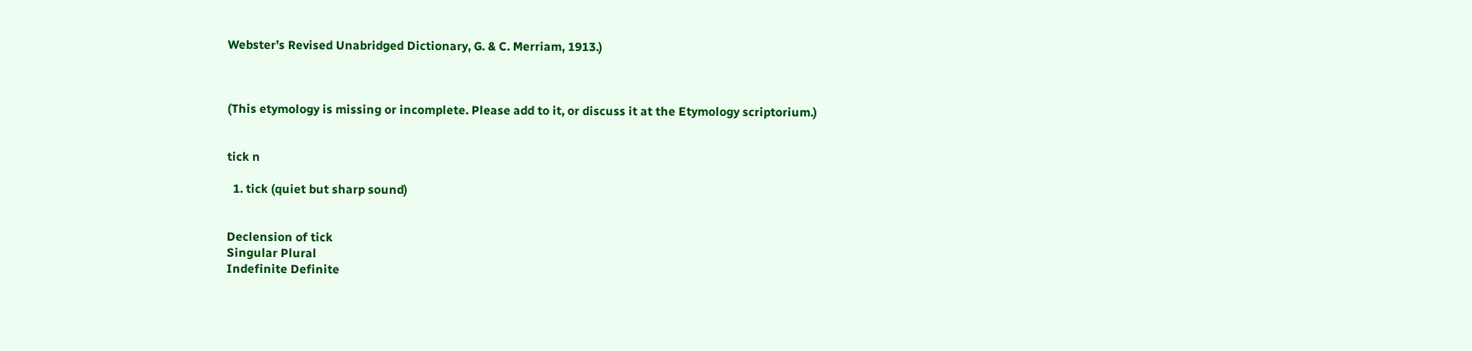Webster’s Revised Unabridged Dictionary, G. & C. Merriam, 1913.)



(This etymology is missing or incomplete. Please add to it, or discuss it at the Etymology scriptorium.)


tick n

  1. tick (quiet but sharp sound)


Declension of tick
Singular Plural
Indefinite Definite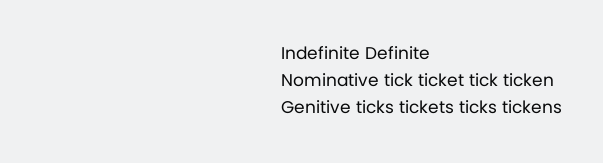Indefinite Definite
Nominative tick ticket tick ticken
Genitive ticks tickets ticks tickens